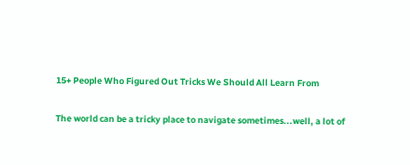15+ People Who Figured Out Tricks We Should All Learn From

The world can be a tricky place to navigate sometimes...well, a lot of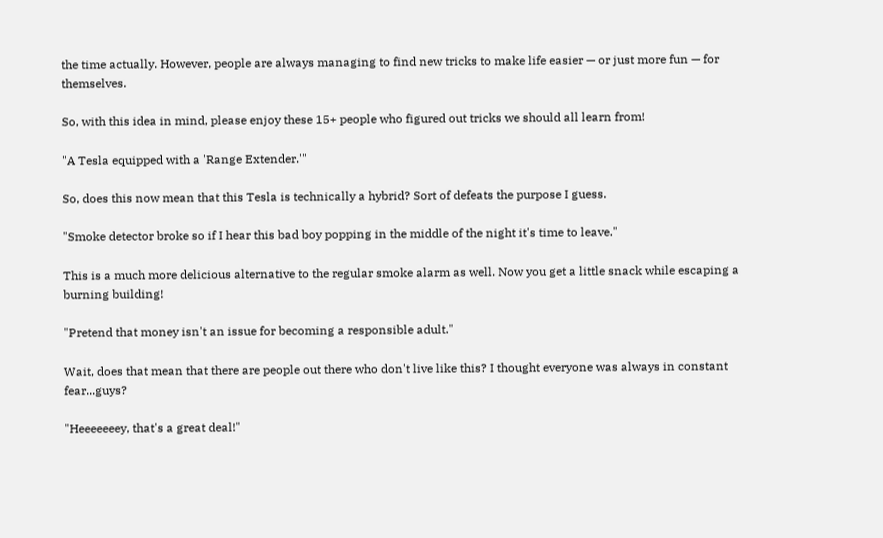the time actually. However, people are always managing to find new tricks to make life easier — or just more fun — for themselves.

So, with this idea in mind, please enjoy these 15+ people who figured out tricks we should all learn from!

"A Tesla equipped with a 'Range Extender.'"

So, does this now mean that this Tesla is technically a hybrid? Sort of defeats the purpose I guess.

"Smoke detector broke so if I hear this bad boy popping in the middle of the night it's time to leave."

This is a much more delicious alternative to the regular smoke alarm as well. Now you get a little snack while escaping a burning building!

"Pretend that money isn't an issue for becoming a responsible adult."

Wait, does that mean that there are people out there who don't live like this? I thought everyone was always in constant fear...guys?

"Heeeeeeey, that's a great deal!"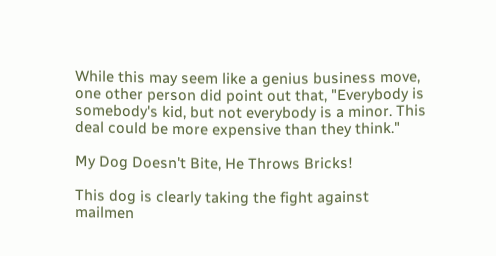While this may seem like a genius business move, one other person did point out that, "Everybody is somebody's kid, but not everybody is a minor. This deal could be more expensive than they think."

My Dog Doesn't Bite, He Throws Bricks!

This dog is clearly taking the fight against mailmen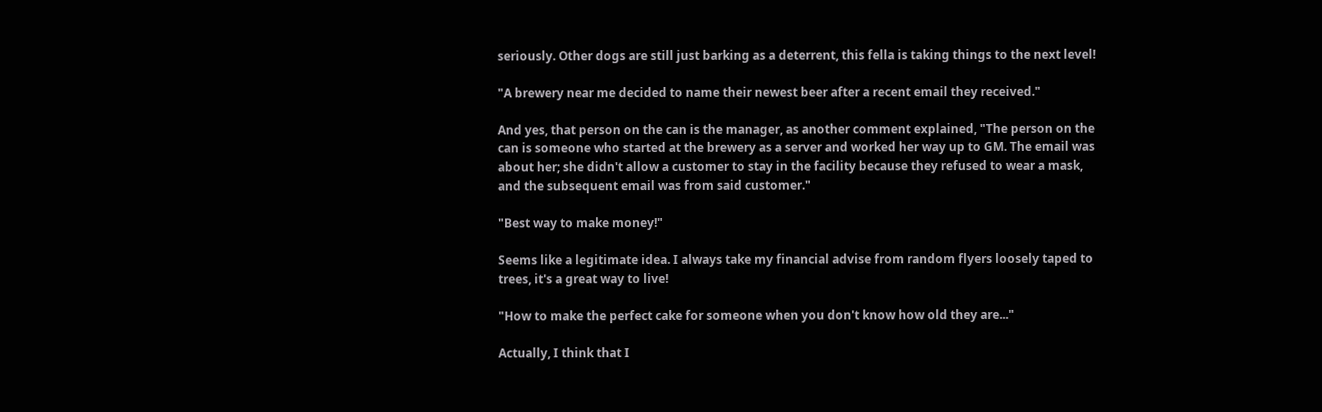seriously. Other dogs are still just barking as a deterrent, this fella is taking things to the next level!

"A brewery near me decided to name their newest beer after a recent email they received."

And yes, that person on the can is the manager, as another comment explained, "The person on the can is someone who started at the brewery as a server and worked her way up to GM. The email was about her; she didn't allow a customer to stay in the facility because they refused to wear a mask, and the subsequent email was from said customer."

"Best way to make money!"

Seems like a legitimate idea. I always take my financial advise from random flyers loosely taped to trees, it's a great way to live!

"How to make the perfect cake for someone when you don't know how old they are..."

Actually, I think that I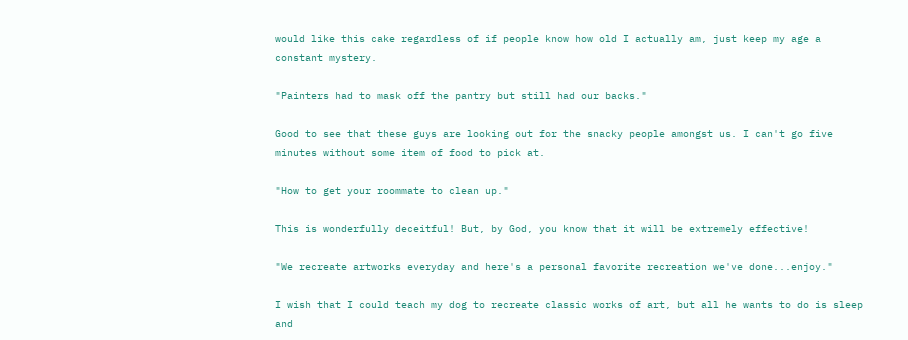would like this cake regardless of if people know how old I actually am, just keep my age a constant mystery.

"Painters had to mask off the pantry but still had our backs."

Good to see that these guys are looking out for the snacky people amongst us. I can't go five minutes without some item of food to pick at.

"How to get your roommate to clean up."

This is wonderfully deceitful! But, by God, you know that it will be extremely effective!

"We recreate artworks everyday and here's a personal favorite recreation we've done...enjoy."

I wish that I could teach my dog to recreate classic works of art, but all he wants to do is sleep and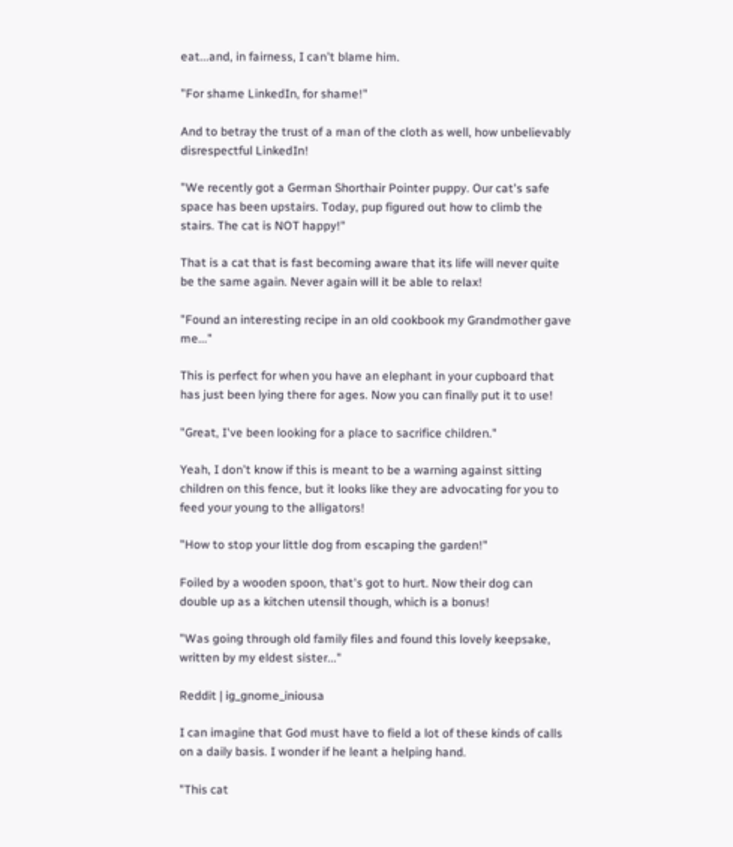eat...and, in fairness, I can't blame him.

"For shame LinkedIn, for shame!"

And to betray the trust of a man of the cloth as well, how unbelievably disrespectful LinkedIn!

"We recently got a German Shorthair Pointer puppy. Our cat's safe space has been upstairs. Today, pup figured out how to climb the stairs. The cat is NOT happy!"

That is a cat that is fast becoming aware that its life will never quite be the same again. Never again will it be able to relax!

"Found an interesting recipe in an old cookbook my Grandmother gave me..."

This is perfect for when you have an elephant in your cupboard that has just been lying there for ages. Now you can finally put it to use!

"Great, I've been looking for a place to sacrifice children."

Yeah, I don't know if this is meant to be a warning against sitting children on this fence, but it looks like they are advocating for you to feed your young to the alligators!

"How to stop your little dog from escaping the garden!"

Foiled by a wooden spoon, that's got to hurt. Now their dog can double up as a kitchen utensil though, which is a bonus!

"Was going through old family files and found this lovely keepsake, written by my eldest sister..."

Reddit | ig_gnome_iniousa

I can imagine that God must have to field a lot of these kinds of calls on a daily basis. I wonder if he leant a helping hand.

"This cat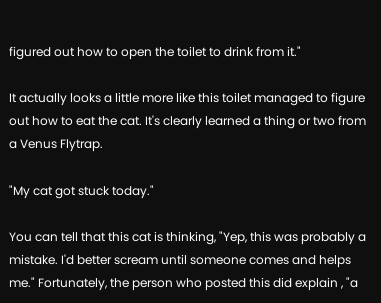figured out how to open the toilet to drink from it."

It actually looks a little more like this toilet managed to figure out how to eat the cat. It's clearly learned a thing or two from a Venus Flytrap.

"My cat got stuck today."

You can tell that this cat is thinking, "Yep, this was probably a mistake. I'd better scream until someone comes and helps me." Fortunately, the person who posted this did explain , "a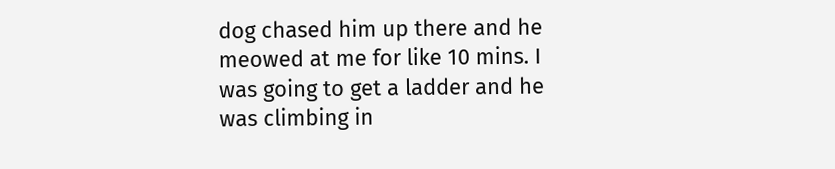dog chased him up there and he meowed at me for like 10 mins. I was going to get a ladder and he was climbing in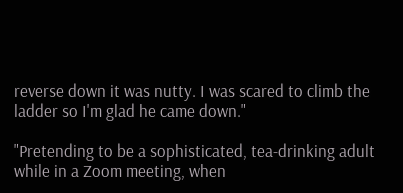reverse down it was nutty. I was scared to climb the ladder so I'm glad he came down."

"Pretending to be a sophisticated, tea-drinking adult while in a Zoom meeting, when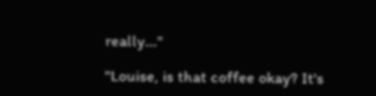really..."

"Louise, is that coffee okay? It's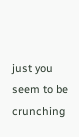just you seem to be crunching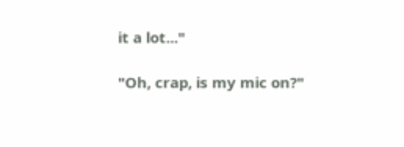it a lot..."

"Oh, crap, is my mic on?"